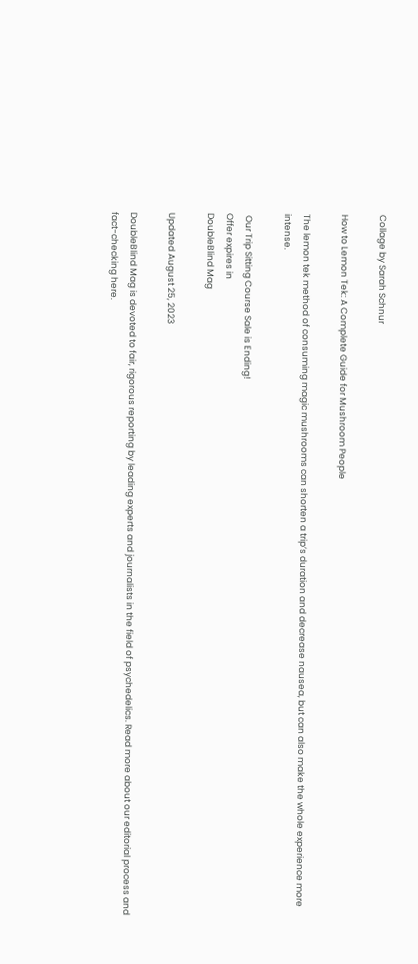Collage by Sarah Schnur

How to Lemon Tek: A Complete Guide for Mushroom People

The lemon tek method of consuming magic mushrooms can shorten a trip’s duration and decrease nausea, but can also make the whole experience more intense.

 Our Trip Sitting Course Sale is Ending!
Offer expires in
DoubleBlind Mag

Updated August 25, 2023

DoubleBlind Mag is devoted to fair, rigorous reporting by leading experts and journalists in the field of psychedelics. Read more about our editorial process and fact-checking here.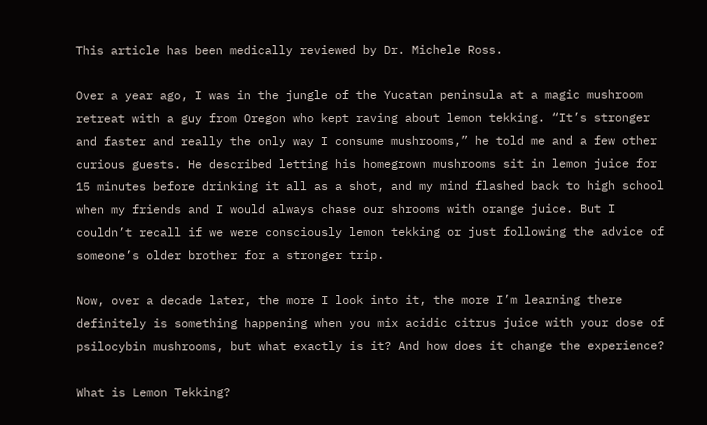This article has been medically reviewed by Dr. Michele Ross.

Over a year ago, I was in the jungle of the Yucatan peninsula at a magic mushroom retreat with a guy from Oregon who kept raving about lemon tekking. “It’s stronger and faster and really the only way I consume mushrooms,” he told me and a few other curious guests. He described letting his homegrown mushrooms sit in lemon juice for 15 minutes before drinking it all as a shot, and my mind flashed back to high school when my friends and I would always chase our shrooms with orange juice. But I couldn’t recall if we were consciously lemon tekking or just following the advice of someone’s older brother for a stronger trip.

Now, over a decade later, the more I look into it, the more I’m learning there definitely is something happening when you mix acidic citrus juice with your dose of psilocybin mushrooms, but what exactly is it? And how does it change the experience?

What is Lemon Tekking?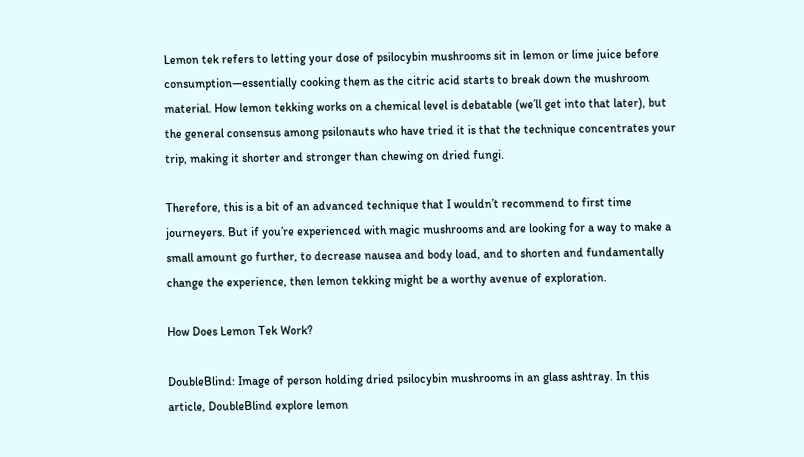Lemon tek refers to letting your dose of psilocybin mushrooms sit in lemon or lime juice before consumption—essentially cooking them as the citric acid starts to break down the mushroom material. How lemon tekking works on a chemical level is debatable (we’ll get into that later), but the general consensus among psilonauts who have tried it is that the technique concentrates your trip, making it shorter and stronger than chewing on dried fungi.

Therefore, this is a bit of an advanced technique that I wouldn’t recommend to first time journeyers. But if you’re experienced with magic mushrooms and are looking for a way to make a small amount go further, to decrease nausea and body load, and to shorten and fundamentally change the experience, then lemon tekking might be a worthy avenue of exploration.

How Does Lemon Tek Work?

DoubleBlind: Image of person holding dried psilocybin mushrooms in an glass ashtray. In this article, DoubleBlind explore lemon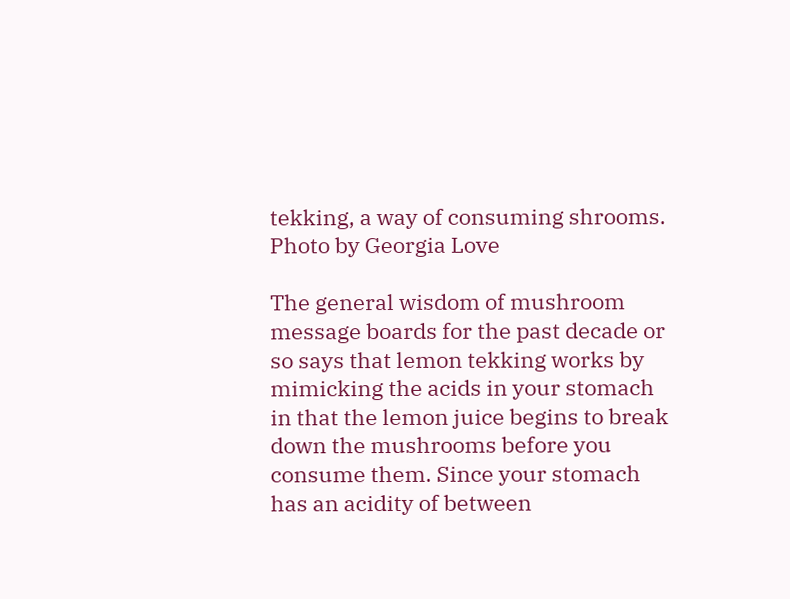tekking, a way of consuming shrooms.
Photo by Georgia Love

The general wisdom of mushroom message boards for the past decade or so says that lemon tekking works by mimicking the acids in your stomach in that the lemon juice begins to break down the mushrooms before you consume them. Since your stomach has an acidity of between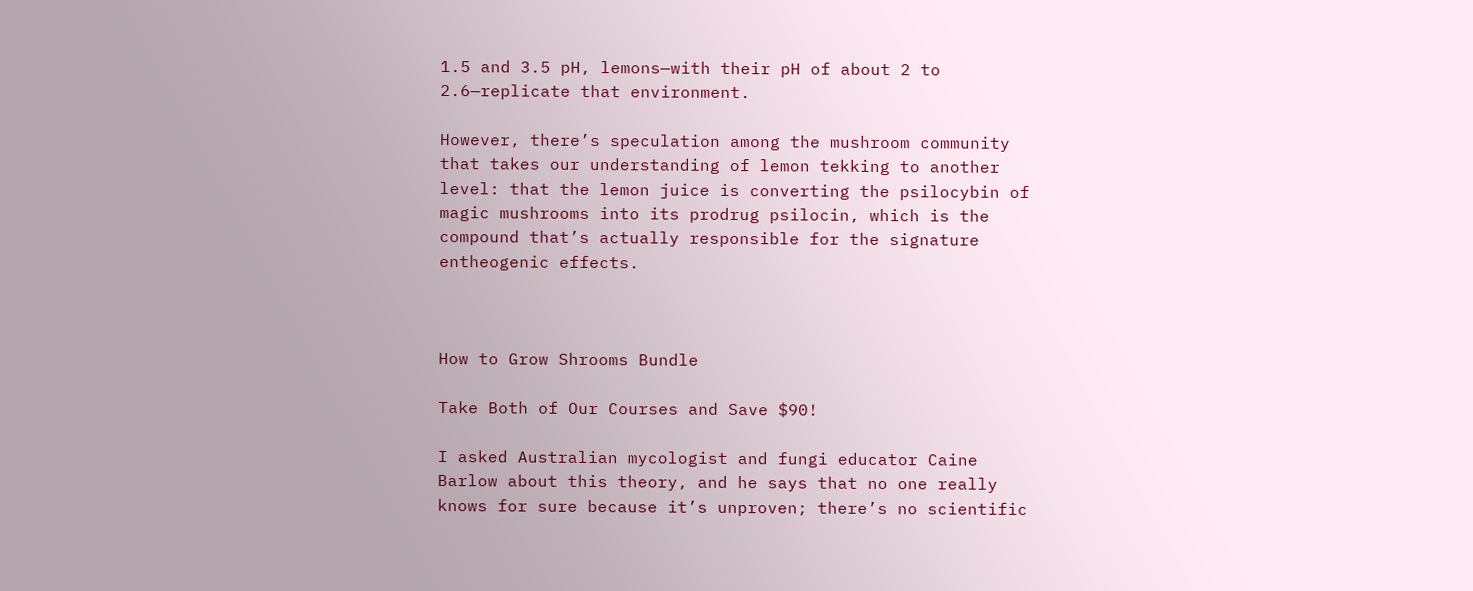1.5 and 3.5 pH, lemons—with their pH of about 2 to 2.6—replicate that environment.

However, there’s speculation among the mushroom community that takes our understanding of lemon tekking to another level: that the lemon juice is converting the psilocybin of magic mushrooms into its prodrug psilocin, which is the compound that’s actually responsible for the signature entheogenic effects.



How to Grow Shrooms Bundle

Take Both of Our Courses and Save $90!

I asked Australian mycologist and fungi educator Caine Barlow about this theory, and he says that no one really knows for sure because it’s unproven; there’s no scientific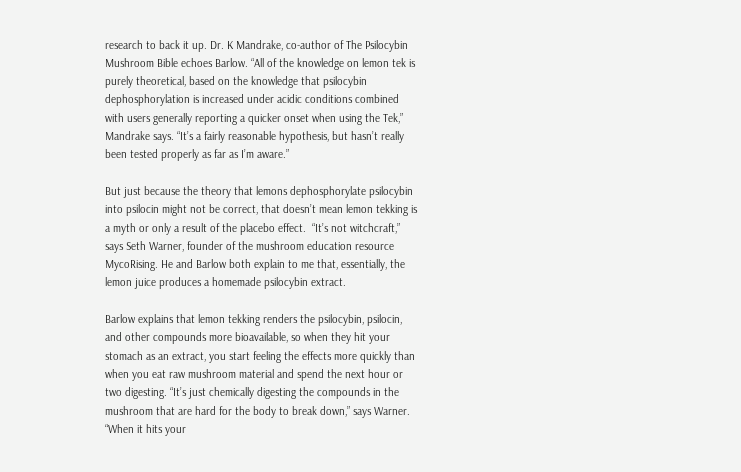research to back it up. Dr. K Mandrake, co-author of The Psilocybin Mushroom Bible echoes Barlow. “All of the knowledge on lemon tek is purely theoretical, based on the knowledge that psilocybin dephosphorylation is increased under acidic conditions combined with users generally reporting a quicker onset when using the Tek,” Mandrake says. “It’s a fairly reasonable hypothesis, but hasn’t really been tested properly as far as I’m aware.”

But just because the theory that lemons dephosphorylate psilocybin into psilocin might not be correct, that doesn’t mean lemon tekking is a myth or only a result of the placebo effect.  “It’s not witchcraft,” says Seth Warner, founder of the mushroom education resource MycoRising. He and Barlow both explain to me that, essentially, the lemon juice produces a homemade psilocybin extract.

Barlow explains that lemon tekking renders the psilocybin, psilocin, and other compounds more bioavailable, so when they hit your stomach as an extract, you start feeling the effects more quickly than when you eat raw mushroom material and spend the next hour or two digesting. “It’s just chemically digesting the compounds in the mushroom that are hard for the body to break down,” says Warner. “When it hits your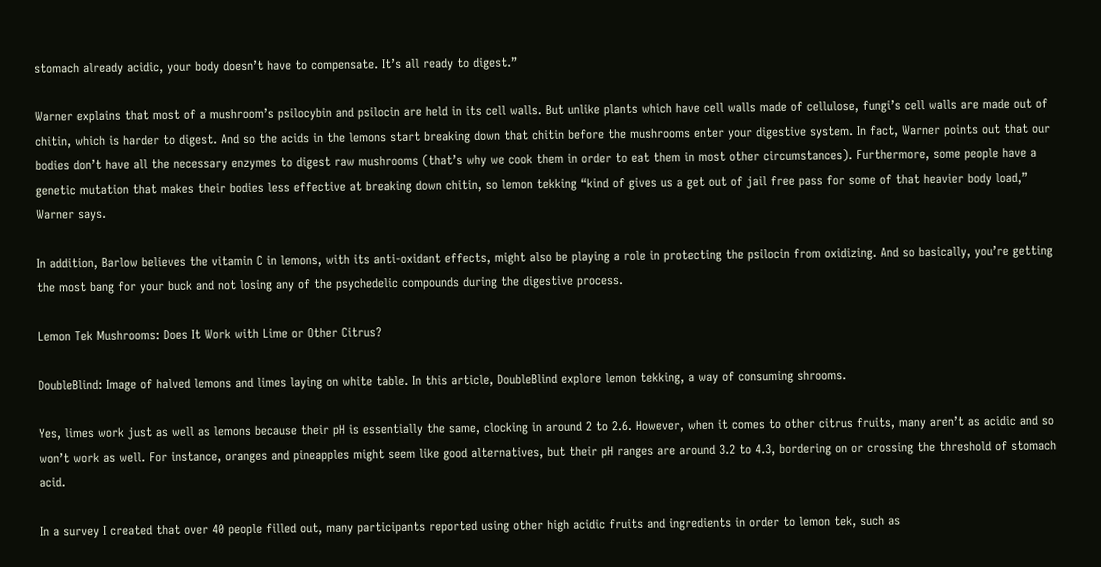stomach already acidic, your body doesn’t have to compensate. It’s all ready to digest.”

Warner explains that most of a mushroom’s psilocybin and psilocin are held in its cell walls. But unlike plants which have cell walls made of cellulose, fungi’s cell walls are made out of chitin, which is harder to digest. And so the acids in the lemons start breaking down that chitin before the mushrooms enter your digestive system. In fact, Warner points out that our bodies don’t have all the necessary enzymes to digest raw mushrooms (that’s why we cook them in order to eat them in most other circumstances). Furthermore, some people have a genetic mutation that makes their bodies less effective at breaking down chitin, so lemon tekking “kind of gives us a get out of jail free pass for some of that heavier body load,” Warner says.

In addition, Barlow believes the vitamin C in lemons, with its anti-oxidant effects, might also be playing a role in protecting the psilocin from oxidizing. And so basically, you’re getting the most bang for your buck and not losing any of the psychedelic compounds during the digestive process.

Lemon Tek Mushrooms: Does It Work with Lime or Other Citrus?

DoubleBlind: Image of halved lemons and limes laying on white table. In this article, DoubleBlind explore lemon tekking, a way of consuming shrooms.

Yes, limes work just as well as lemons because their pH is essentially the same, clocking in around 2 to 2.6. However, when it comes to other citrus fruits, many aren’t as acidic and so won’t work as well. For instance, oranges and pineapples might seem like good alternatives, but their pH ranges are around 3.2 to 4.3, bordering on or crossing the threshold of stomach acid.

In a survey I created that over 40 people filled out, many participants reported using other high acidic fruits and ingredients in order to lemon tek, such as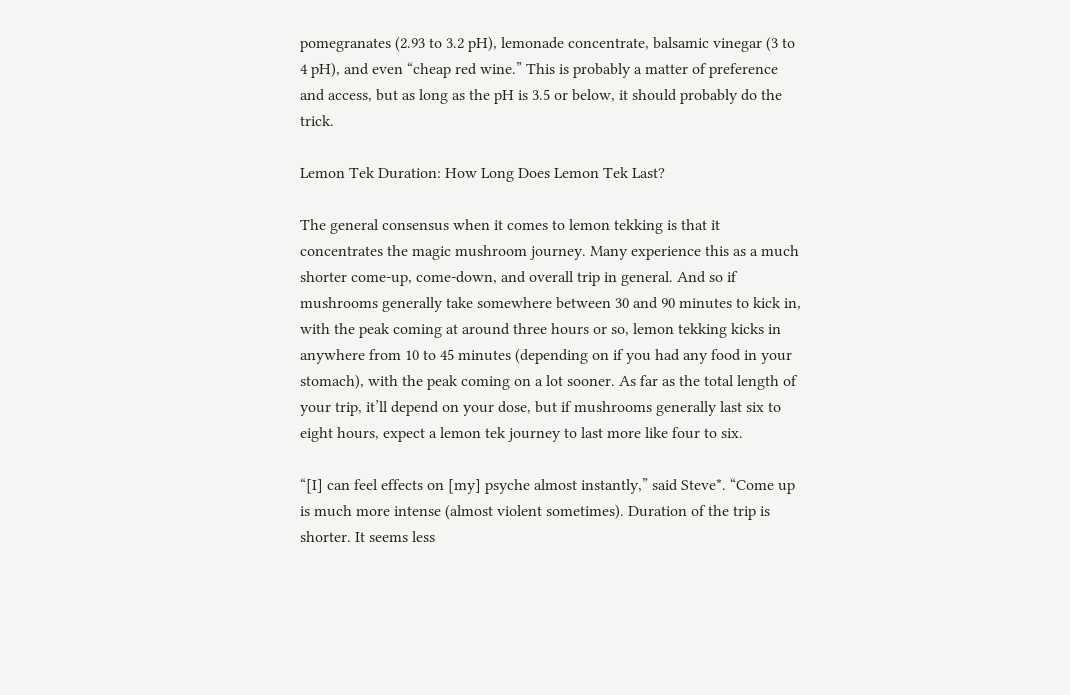pomegranates (2.93 to 3.2 pH), lemonade concentrate, balsamic vinegar (3 to 4 pH), and even “cheap red wine.” This is probably a matter of preference and access, but as long as the pH is 3.5 or below, it should probably do the trick.

Lemon Tek Duration: How Long Does Lemon Tek Last?

The general consensus when it comes to lemon tekking is that it concentrates the magic mushroom journey. Many experience this as a much shorter come-up, come-down, and overall trip in general. And so if mushrooms generally take somewhere between 30 and 90 minutes to kick in, with the peak coming at around three hours or so, lemon tekking kicks in anywhere from 10 to 45 minutes (depending on if you had any food in your stomach), with the peak coming on a lot sooner. As far as the total length of your trip, it’ll depend on your dose, but if mushrooms generally last six to eight hours, expect a lemon tek journey to last more like four to six.

“[I] can feel effects on [my] psyche almost instantly,” said Steve*. “Come up is much more intense (almost violent sometimes). Duration of the trip is shorter. It seems less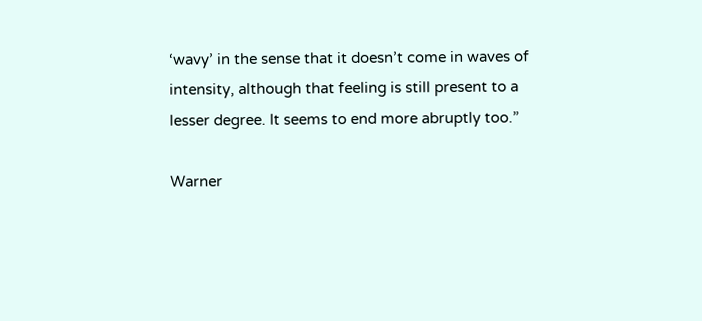‘wavy’ in the sense that it doesn’t come in waves of intensity, although that feeling is still present to a lesser degree. It seems to end more abruptly too.”

Warner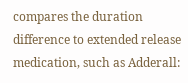compares the duration difference to extended release medication, such as Adderall: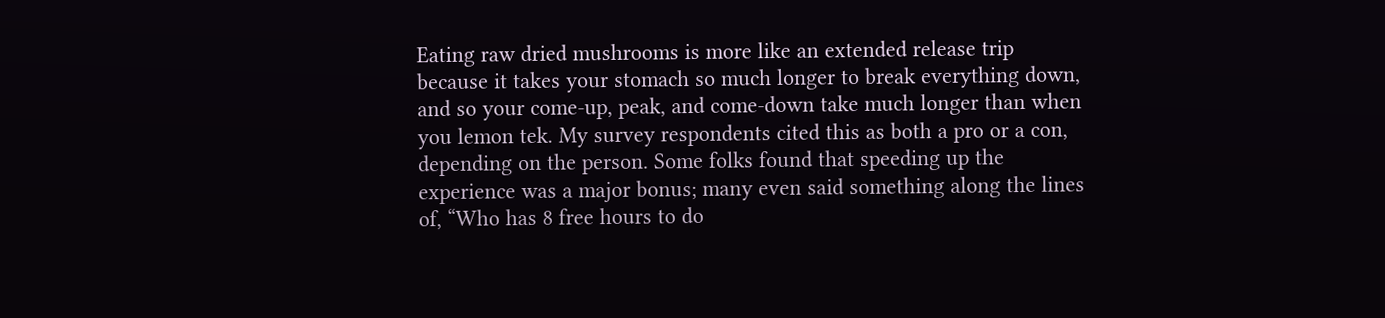Eating raw dried mushrooms is more like an extended release trip because it takes your stomach so much longer to break everything down, and so your come-up, peak, and come-down take much longer than when you lemon tek. My survey respondents cited this as both a pro or a con, depending on the person. Some folks found that speeding up the experience was a major bonus; many even said something along the lines of, “Who has 8 free hours to do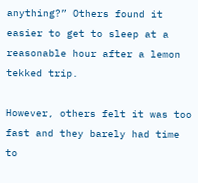anything?” Others found it easier to get to sleep at a reasonable hour after a lemon tekked trip.

However, others felt it was too fast and they barely had time to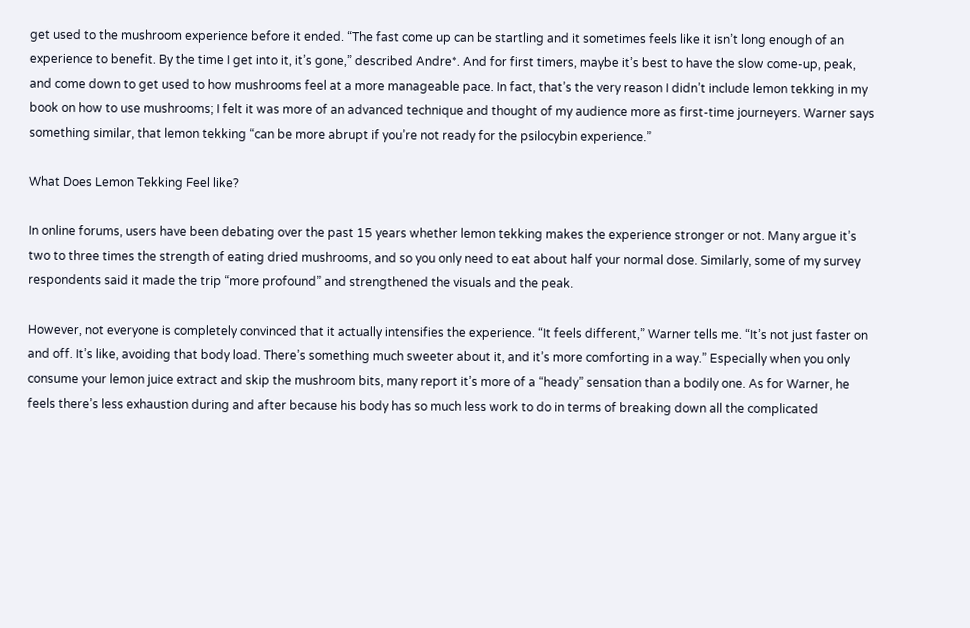get used to the mushroom experience before it ended. “The fast come up can be startling and it sometimes feels like it isn’t long enough of an experience to benefit. By the time I get into it, it’s gone,” described Andre*. And for first timers, maybe it’s best to have the slow come-up, peak, and come down to get used to how mushrooms feel at a more manageable pace. In fact, that’s the very reason I didn’t include lemon tekking in my book on how to use mushrooms; I felt it was more of an advanced technique and thought of my audience more as first-time journeyers. Warner says something similar, that lemon tekking “can be more abrupt if you’re not ready for the psilocybin experience.”

What Does Lemon Tekking Feel like?

In online forums, users have been debating over the past 15 years whether lemon tekking makes the experience stronger or not. Many argue it’s two to three times the strength of eating dried mushrooms, and so you only need to eat about half your normal dose. Similarly, some of my survey respondents said it made the trip “more profound” and strengthened the visuals and the peak.

However, not everyone is completely convinced that it actually intensifies the experience. “It feels different,” Warner tells me. “It’s not just faster on and off. It’s like, avoiding that body load. There’s something much sweeter about it, and it’s more comforting in a way.” Especially when you only consume your lemon juice extract and skip the mushroom bits, many report it’s more of a “heady” sensation than a bodily one. As for Warner, he feels there’s less exhaustion during and after because his body has so much less work to do in terms of breaking down all the complicated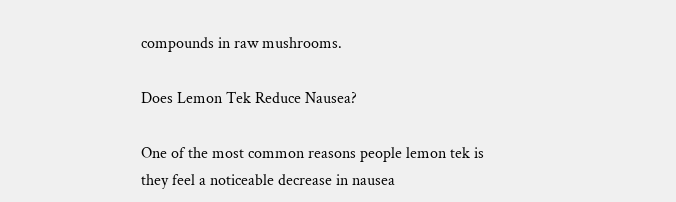compounds in raw mushrooms.

Does Lemon Tek Reduce Nausea?

One of the most common reasons people lemon tek is they feel a noticeable decrease in nausea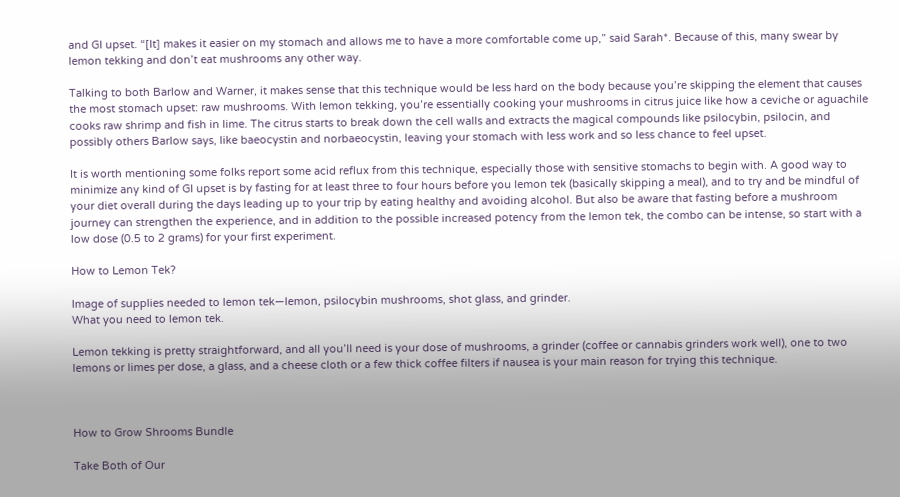and GI upset. “[It] makes it easier on my stomach and allows me to have a more comfortable come up,” said Sarah*. Because of this, many swear by lemon tekking and don’t eat mushrooms any other way.

Talking to both Barlow and Warner, it makes sense that this technique would be less hard on the body because you’re skipping the element that causes the most stomach upset: raw mushrooms. With lemon tekking, you’re essentially cooking your mushrooms in citrus juice like how a ceviche or aguachile cooks raw shrimp and fish in lime. The citrus starts to break down the cell walls and extracts the magical compounds like psilocybin, psilocin, and possibly others Barlow says, like baeocystin and norbaeocystin, leaving your stomach with less work and so less chance to feel upset.

It is worth mentioning some folks report some acid reflux from this technique, especially those with sensitive stomachs to begin with. A good way to minimize any kind of GI upset is by fasting for at least three to four hours before you lemon tek (basically skipping a meal), and to try and be mindful of your diet overall during the days leading up to your trip by eating healthy and avoiding alcohol. But also be aware that fasting before a mushroom journey can strengthen the experience, and in addition to the possible increased potency from the lemon tek, the combo can be intense, so start with a low dose (0.5 to 2 grams) for your first experiment.

How to Lemon Tek?

Image of supplies needed to lemon tek—lemon, psilocybin mushrooms, shot glass, and grinder.
What you need to lemon tek.

Lemon tekking is pretty straightforward, and all you’ll need is your dose of mushrooms, a grinder (coffee or cannabis grinders work well), one to two lemons or limes per dose, a glass, and a cheese cloth or a few thick coffee filters if nausea is your main reason for trying this technique.



How to Grow Shrooms Bundle

Take Both of Our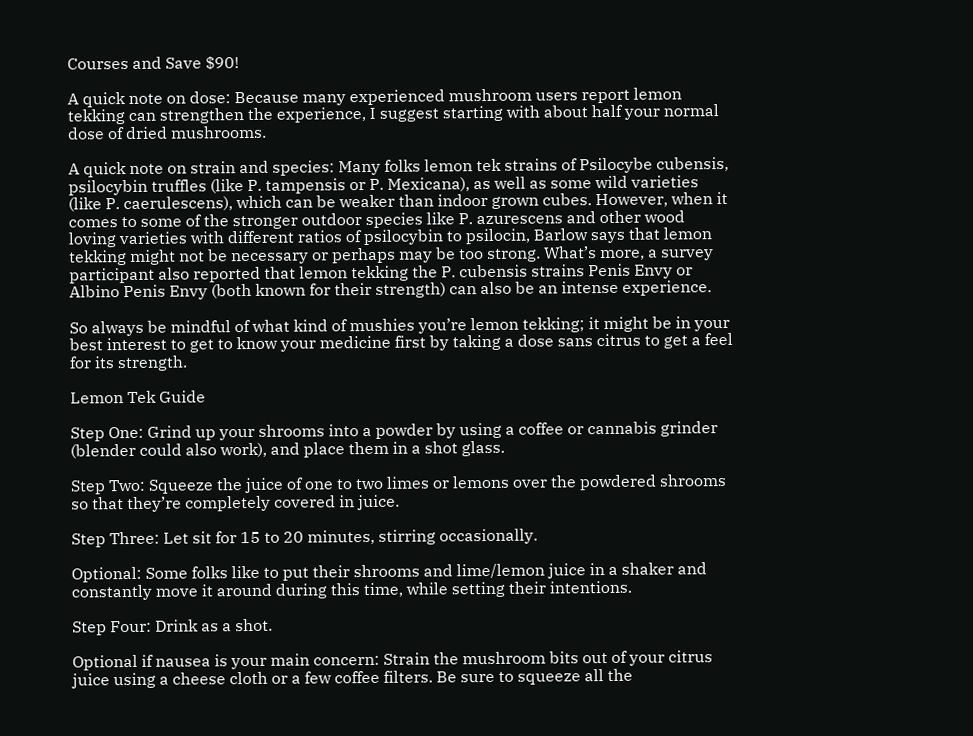Courses and Save $90!

A quick note on dose: Because many experienced mushroom users report lemon tekking can strengthen the experience, I suggest starting with about half your normal dose of dried mushrooms.

A quick note on strain and species: Many folks lemon tek strains of Psilocybe cubensis, psilocybin truffles (like P. tampensis or P. Mexicana), as well as some wild varieties (like P. caerulescens), which can be weaker than indoor grown cubes. However, when it comes to some of the stronger outdoor species like P. azurescens and other wood loving varieties with different ratios of psilocybin to psilocin, Barlow says that lemon tekking might not be necessary or perhaps may be too strong. What’s more, a survey participant also reported that lemon tekking the P. cubensis strains Penis Envy or Albino Penis Envy (both known for their strength) can also be an intense experience.

So always be mindful of what kind of mushies you’re lemon tekking; it might be in your best interest to get to know your medicine first by taking a dose sans citrus to get a feel for its strength.

Lemon Tek Guide

Step One: Grind up your shrooms into a powder by using a coffee or cannabis grinder (blender could also work), and place them in a shot glass.

Step Two: Squeeze the juice of one to two limes or lemons over the powdered shrooms so that they’re completely covered in juice.

Step Three: Let sit for 15 to 20 minutes, stirring occasionally.

Optional: Some folks like to put their shrooms and lime/lemon juice in a shaker and constantly move it around during this time, while setting their intentions.

Step Four: Drink as a shot.

Optional if nausea is your main concern: Strain the mushroom bits out of your citrus juice using a cheese cloth or a few coffee filters. Be sure to squeeze all the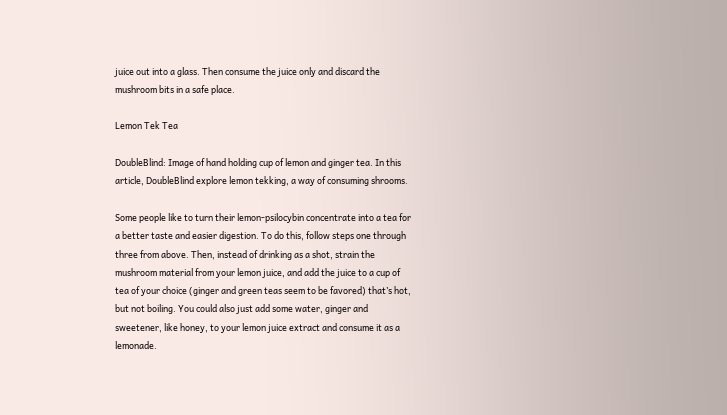juice out into a glass. Then consume the juice only and discard the mushroom bits in a safe place.

Lemon Tek Tea

DoubleBlind: Image of hand holding cup of lemon and ginger tea. In this article, DoubleBlind explore lemon tekking, a way of consuming shrooms.

Some people like to turn their lemon-psilocybin concentrate into a tea for a better taste and easier digestion. To do this, follow steps one through three from above. Then, instead of drinking as a shot, strain the mushroom material from your lemon juice, and add the juice to a cup of tea of your choice (ginger and green teas seem to be favored) that’s hot, but not boiling. You could also just add some water, ginger and sweetener, like honey, to your lemon juice extract and consume it as a lemonade.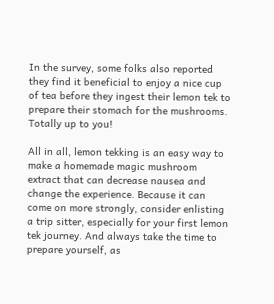In the survey, some folks also reported they find it beneficial to enjoy a nice cup of tea before they ingest their lemon tek to prepare their stomach for the mushrooms. Totally up to you!

All in all, lemon tekking is an easy way to make a homemade magic mushroom extract that can decrease nausea and change the experience. Because it can come on more strongly, consider enlisting a trip sitter, especially for your first lemon tek journey. And always take the time to prepare yourself, as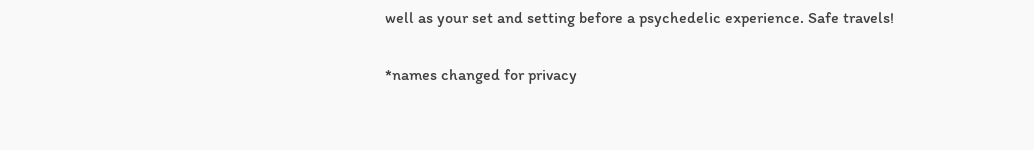well as your set and setting before a psychedelic experience. Safe travels!

*names changed for privacy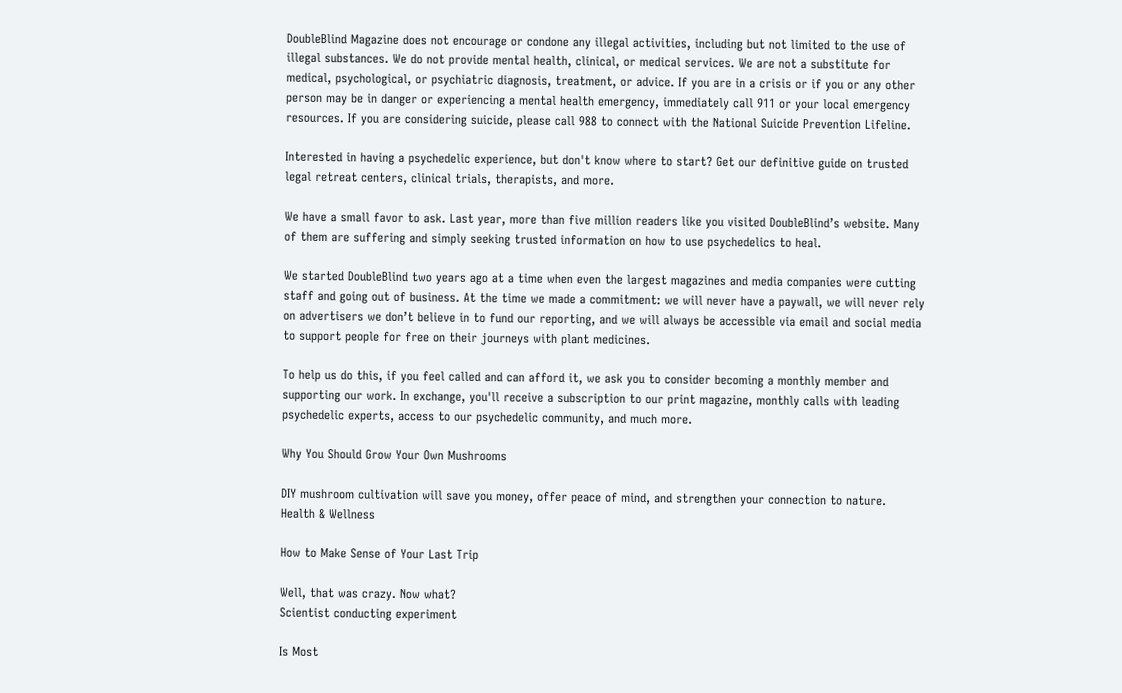DoubleBlind Magazine does not encourage or condone any illegal activities, including but not limited to the use of illegal substances. We do not provide mental health, clinical, or medical services. We are not a substitute for medical, psychological, or psychiatric diagnosis, treatment, or advice. If you are in a crisis or if you or any other person may be in danger or experiencing a mental health emergency, immediately call 911 or your local emergency resources. If you are considering suicide, please call 988 to connect with the National Suicide Prevention Lifeline.

Interested in having a psychedelic experience, but don't know where to start? Get our definitive guide on trusted legal retreat centers, clinical trials, therapists, and more.

We have a small favor to ask. Last year, more than five million readers like you visited DoubleBlind’s website. Many of them are suffering and simply seeking trusted information on how to use psychedelics to heal.

We started DoubleBlind two years ago at a time when even the largest magazines and media companies were cutting staff and going out of business. At the time we made a commitment: we will never have a paywall, we will never rely on advertisers we don’t believe in to fund our reporting, and we will always be accessible via email and social media to support people for free on their journeys with plant medicines.

To help us do this, if you feel called and can afford it, we ask you to consider becoming a monthly member and supporting our work. In exchange, you'll receive a subscription to our print magazine, monthly calls with leading psychedelic experts, access to our psychedelic community, and much more.

Why You Should Grow Your Own Mushrooms

DIY mushroom cultivation will save you money, offer peace of mind, and strengthen your connection to nature.
Health & Wellness

How to Make Sense of Your Last Trip

Well, that was crazy. Now what?
Scientist conducting experiment

Is Most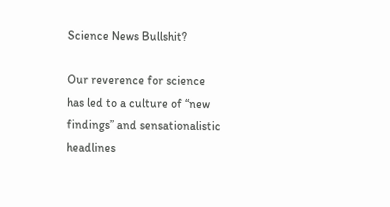Science News Bullshit?

Our reverence for science has led to a culture of “new findings” and sensationalistic headlines